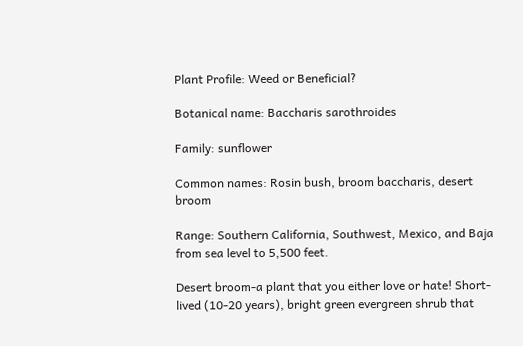Plant Profile: Weed or Beneficial?

Botanical name: Baccharis sarothroides

Family: sunflower

Common names: Rosin bush, broom baccharis, desert broom

Range: Southern California, Southwest, Mexico, and Baja from sea level to 5,500 feet.

Desert broom-a plant that you either love or hate! Short-lived (10-20 years), bright green evergreen shrub that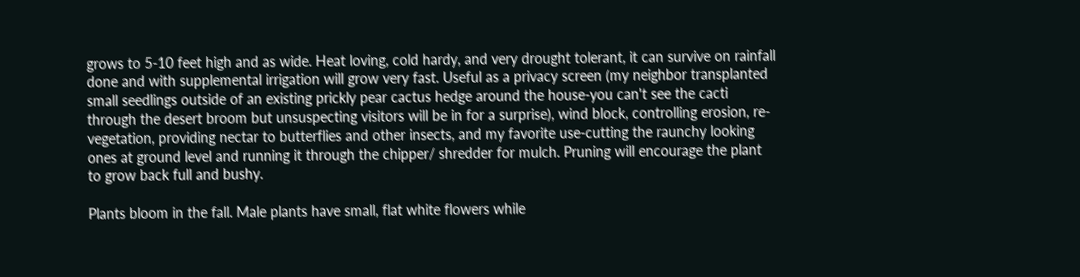grows to 5-10 feet high and as wide. Heat loving, cold hardy, and very drought tolerant, it can survive on rainfall done and with supplemental irrigation will grow very fast. Useful as a privacy screen (my neighbor transplanted small seedlings outside of an existing prickly pear cactus hedge around the house-you can't see the cacti through the desert broom but unsuspecting visitors will be in for a surprise), wind block, controlling erosion, re-vegetation, providing nectar to butterflies and other insects, and my favorite use-cutting the raunchy looking ones at ground level and running it through the chipper/ shredder for mulch. Pruning will encourage the plant to grow back full and bushy.

Plants bloom in the fall. Male plants have small, flat white flowers while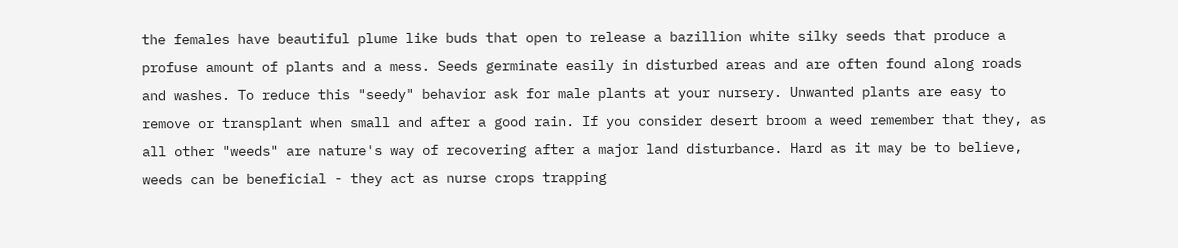the females have beautiful plume like buds that open to release a bazillion white silky seeds that produce a profuse amount of plants and a mess. Seeds germinate easily in disturbed areas and are often found along roads and washes. To reduce this "seedy" behavior ask for male plants at your nursery. Unwanted plants are easy to remove or transplant when small and after a good rain. If you consider desert broom a weed remember that they, as all other "weeds" are nature's way of recovering after a major land disturbance. Hard as it may be to believe, weeds can be beneficial - they act as nurse crops trapping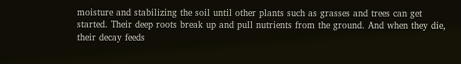moisture and stabilizing the soil until other plants such as grasses and trees can get started. Their deep roots break up and pull nutrients from the ground. And when they die, their decay feeds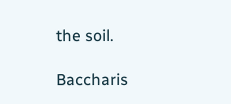the soil.

Baccharis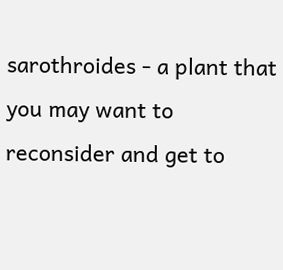sarothroides - a plant that you may want to reconsider and get to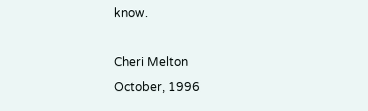know.

Cheri Melton
October, 1996